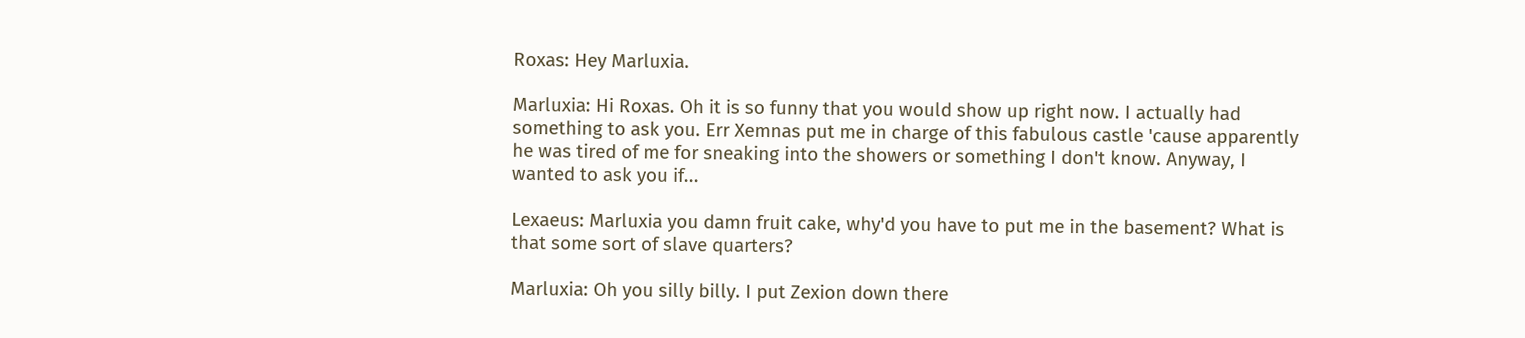Roxas: Hey Marluxia.

Marluxia: Hi Roxas. Oh it is so funny that you would show up right now. I actually had something to ask you. Err Xemnas put me in charge of this fabulous castle 'cause apparently he was tired of me for sneaking into the showers or something I don't know. Anyway, I wanted to ask you if...

Lexaeus: Marluxia you damn fruit cake, why'd you have to put me in the basement? What is that some sort of slave quarters?

Marluxia: Oh you silly billy. I put Zexion down there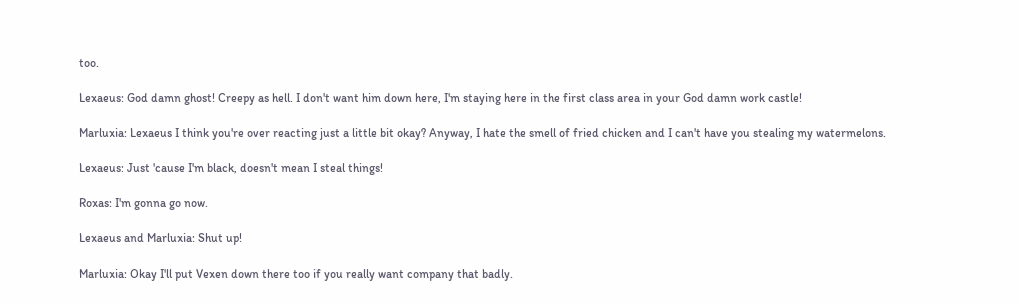too.

Lexaeus: God damn ghost! Creepy as hell. I don't want him down here, I'm staying here in the first class area in your God damn work castle!

Marluxia: Lexaeus I think you're over reacting just a little bit okay? Anyway, I hate the smell of fried chicken and I can't have you stealing my watermelons.

Lexaeus: Just 'cause I'm black, doesn't mean I steal things!

Roxas: I'm gonna go now.

Lexaeus and Marluxia: Shut up!

Marluxia: Okay I'll put Vexen down there too if you really want company that badly.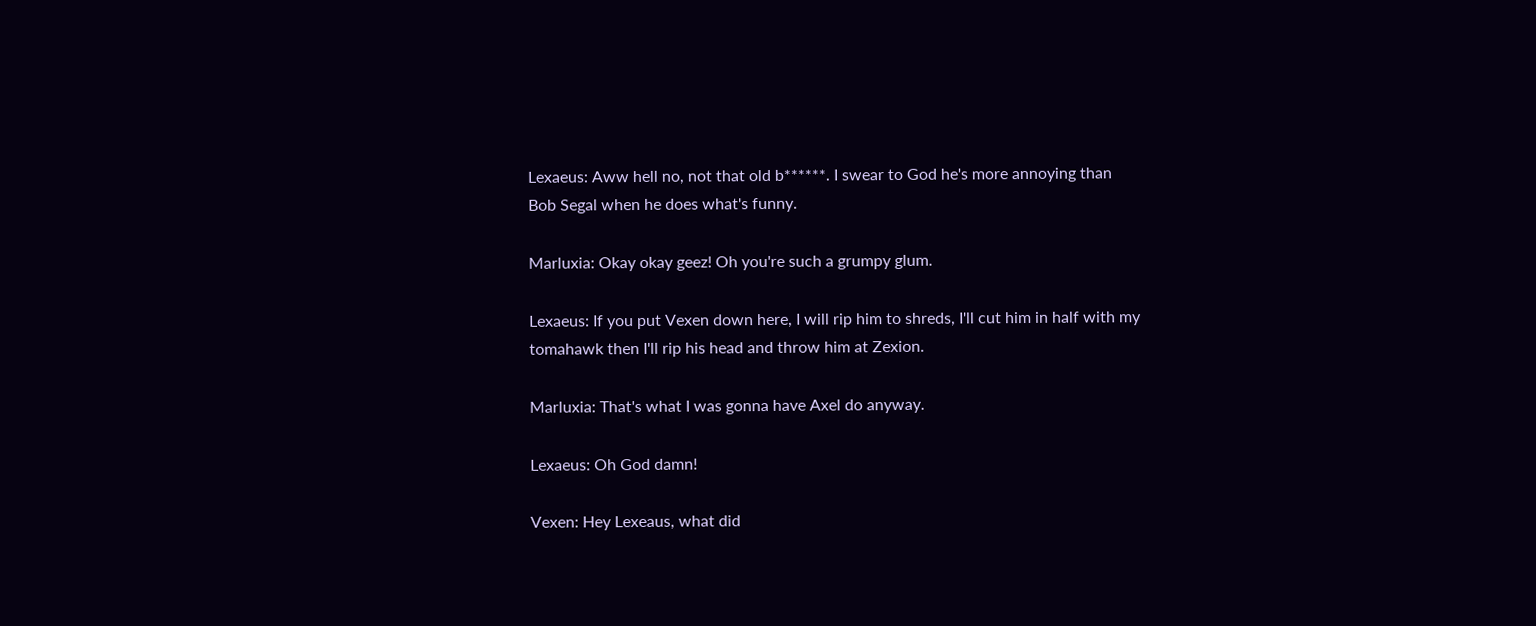Lexaeus: Aww hell no, not that old b******. I swear to God he's more annoying than Bob Segal when he does what's funny.

Marluxia: Okay okay geez! Oh you're such a grumpy glum.

Lexaeus: If you put Vexen down here, I will rip him to shreds, I'll cut him in half with my tomahawk then I'll rip his head and throw him at Zexion.

Marluxia: That's what I was gonna have Axel do anyway.

Lexaeus: Oh God damn!

Vexen: Hey Lexeaus, what did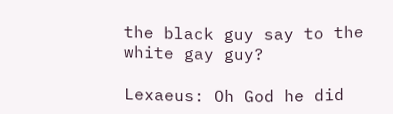the black guy say to the white gay guy?

Lexaeus: Oh God he did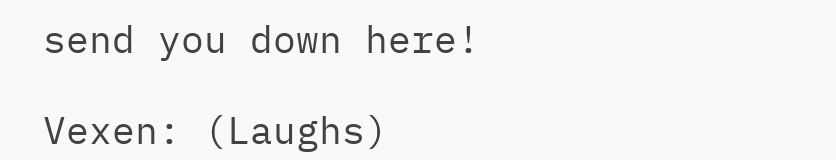send you down here!

Vexen: (Laughs)